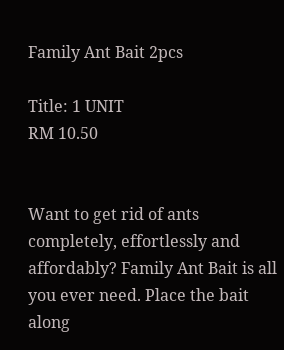Family Ant Bait 2pcs

Title: 1 UNIT
RM 10.50


Want to get rid of ants completely, effortlessly and affordably? Family Ant Bait is all you ever need. Place the bait along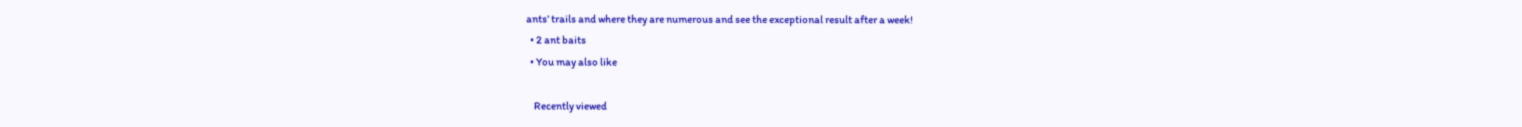ants’ trails and where they are numerous and see the exceptional result after a week!
  • 2 ant baits
  • You may also like

    Recently viewed